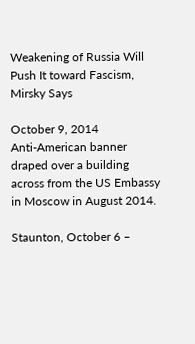Weakening of Russia Will Push It toward Fascism, Mirsky Says

October 9, 2014
Anti-American banner draped over a building across from the US Embassy in Moscow in August 2014.

Staunton, October 6 –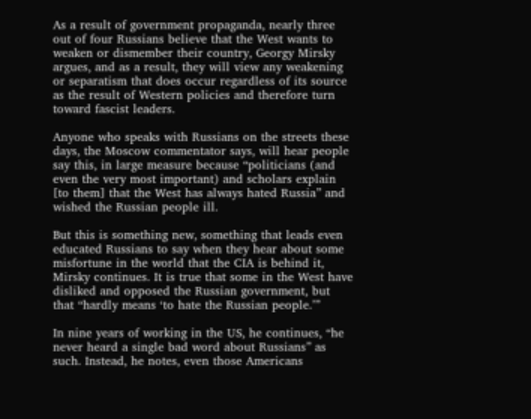As a result of government propaganda, nearly three out of four Russians believe that the West wants to weaken or dismember their country, Georgy Mirsky argues, and as a result, they will view any weakening or separatism that does occur regardless of its source as the result of Western policies and therefore turn toward fascist leaders.

Anyone who speaks with Russians on the streets these days, the Moscow commentator says, will hear people say this, in large measure because “politicians (and even the very most important) and scholars explain [to them] that the West has always hated Russia” and wished the Russian people ill.

But this is something new, something that leads even educated Russians to say when they hear about some misfortune in the world that the CIA is behind it, Mirsky continues. It is true that some in the West have disliked and opposed the Russian government, but that “hardly means ‘to hate the Russian people.’”

In nine years of working in the US, he continues, “he never heard a single bad word about Russians” as such. Instead, he notes, even those Americans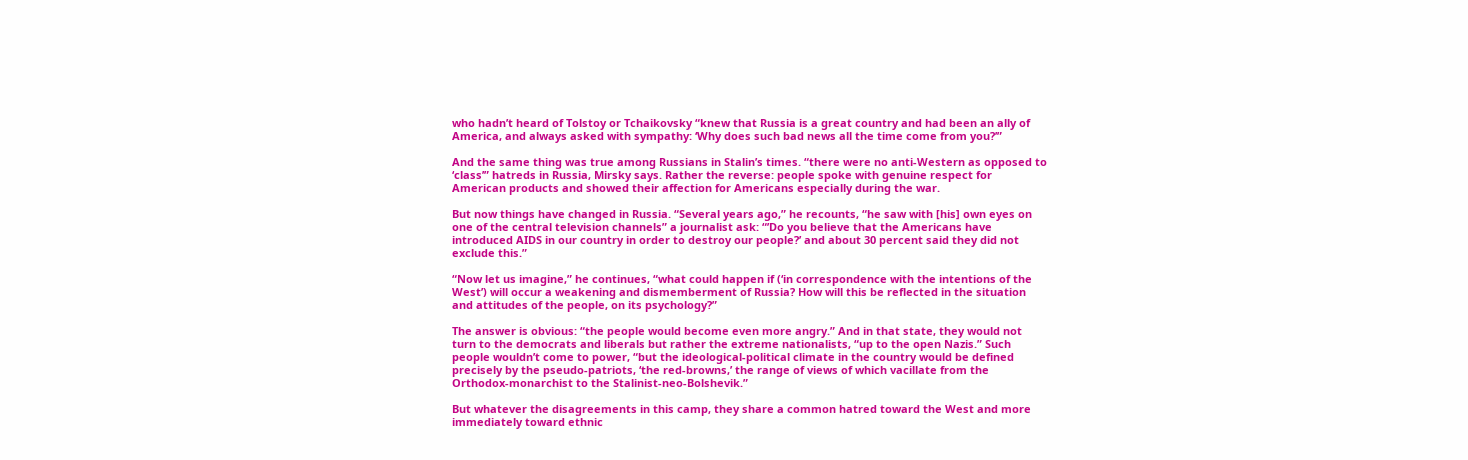who hadn’t heard of Tolstoy or Tchaikovsky “knew that Russia is a great country and had been an ally of America, and always asked with sympathy: ‘Why does such bad news all the time come from you?’”

And the same thing was true among Russians in Stalin’s times. “there were no anti-Western as opposed to ‘class’” hatreds in Russia, Mirsky says. Rather the reverse: people spoke with genuine respect for American products and showed their affection for Americans especially during the war.

But now things have changed in Russia. “Several years ago,” he recounts, “he saw with [his] own eyes on one of the central television channels” a journalist ask: “’Do you believe that the Americans have introduced AIDS in our country in order to destroy our people?’ and about 30 percent said they did not exclude this.”

“Now let us imagine,” he continues, “what could happen if (‘in correspondence with the intentions of the West’) will occur a weakening and dismemberment of Russia? How will this be reflected in the situation and attitudes of the people, on its psychology?”

The answer is obvious: “the people would become even more angry.” And in that state, they would not turn to the democrats and liberals but rather the extreme nationalists, “up to the open Nazis.” Such people wouldn’t come to power, “but the ideological-political climate in the country would be defined precisely by the pseudo-patriots, ‘the red-browns,’ the range of views of which vacillate from the Orthodox-monarchist to the Stalinist-neo-Bolshevik.”

But whatever the disagreements in this camp, they share a common hatred toward the West and more immediately toward ethnic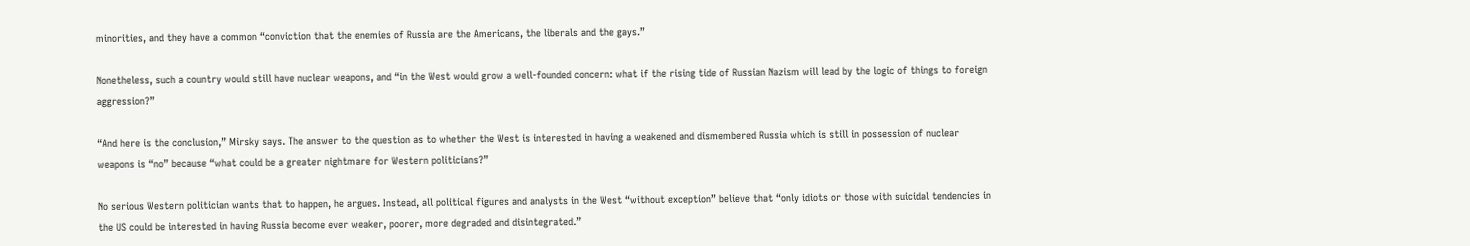minorities, and they have a common “conviction that the enemies of Russia are the Americans, the liberals and the gays.”

Nonetheless, such a country would still have nuclear weapons, and “in the West would grow a well-founded concern: what if the rising tide of Russian Nazism will lead by the logic of things to foreign aggression?”

“And here is the conclusion,” Mirsky says. The answer to the question as to whether the West is interested in having a weakened and dismembered Russia which is still in possession of nuclear weapons is “no” because “what could be a greater nightmare for Western politicians?”

No serious Western politician wants that to happen, he argues. Instead, all political figures and analysts in the West “without exception” believe that “only idiots or those with suicidal tendencies in the US could be interested in having Russia become ever weaker, poorer, more degraded and disintegrated.”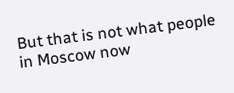But that is not what people in Moscow now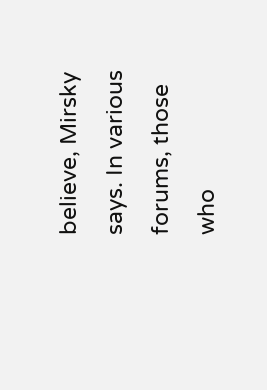believe, Mirsky says. In various forums, those who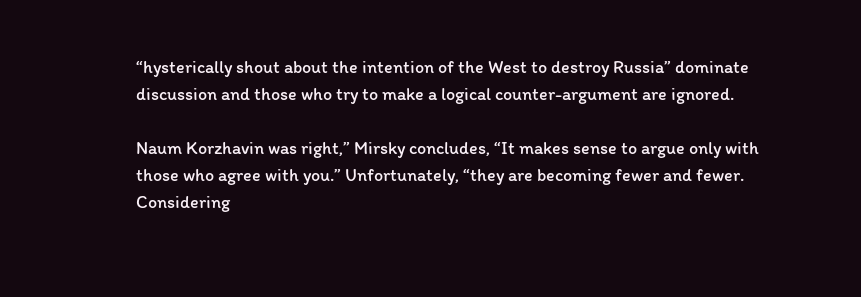“hysterically shout about the intention of the West to destroy Russia” dominate discussion and those who try to make a logical counter-argument are ignored.

Naum Korzhavin was right,” Mirsky concludes, “It makes sense to argue only with those who agree with you.” Unfortunately, “they are becoming fewer and fewer. Considering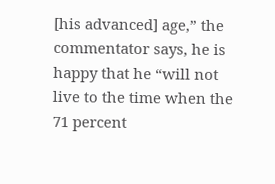[his advanced] age,” the commentator says, he is happy that he “will not live to the time when the 71 percent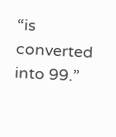“is converted into 99.”